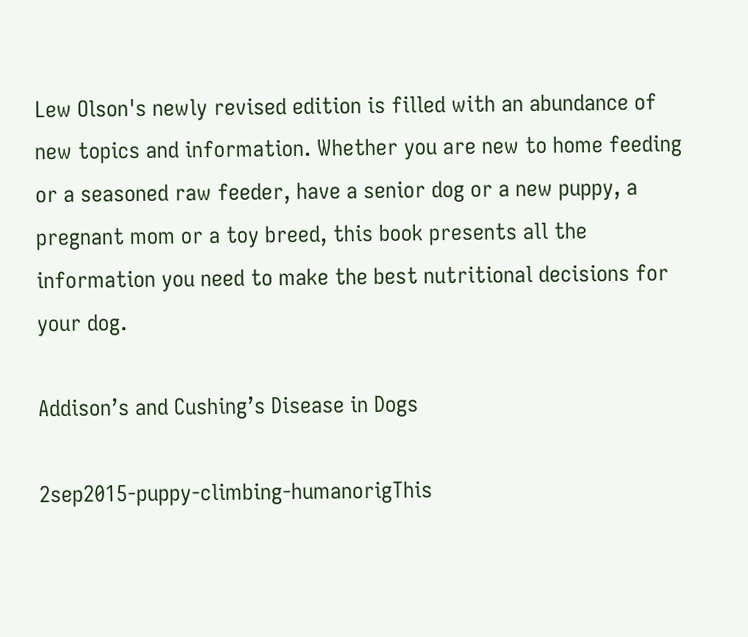Lew Olson's newly revised edition is filled with an abundance of new topics and information. Whether you are new to home feeding or a seasoned raw feeder, have a senior dog or a new puppy, a pregnant mom or a toy breed, this book presents all the information you need to make the best nutritional decisions for your dog.

Addison’s and Cushing’s Disease in Dogs

2sep2015-puppy-climbing-humanorigThis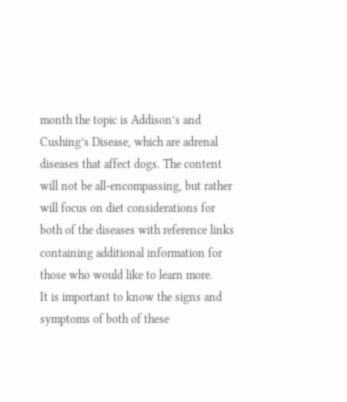month the topic is Addison’s and Cushing’s Disease, which are adrenal diseases that affect dogs. The content will not be all-encompassing, but rather will focus on diet considerations for both of the diseases with reference links containing additional information for those who would like to learn more.
It is important to know the signs and symptoms of both of these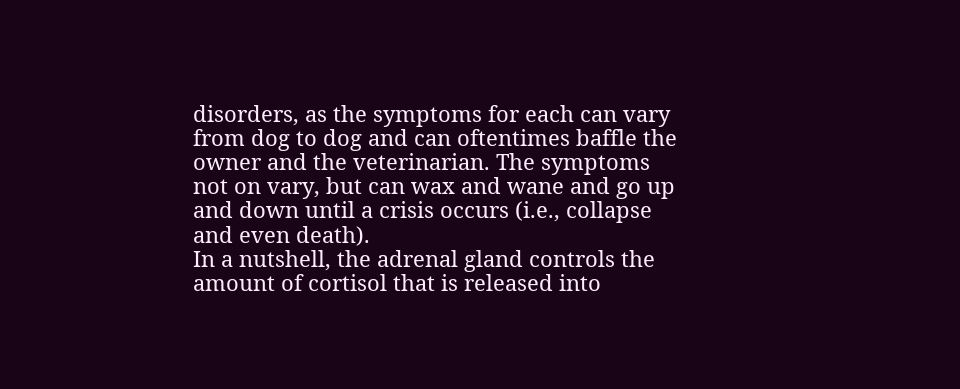disorders, as the symptoms for each can vary from dog to dog and can oftentimes baffle the owner and the veterinarian. The symptoms not on vary, but can wax and wane and go up and down until a crisis occurs (i.e., collapse and even death).
In a nutshell, the adrenal gland controls the amount of cortisol that is released into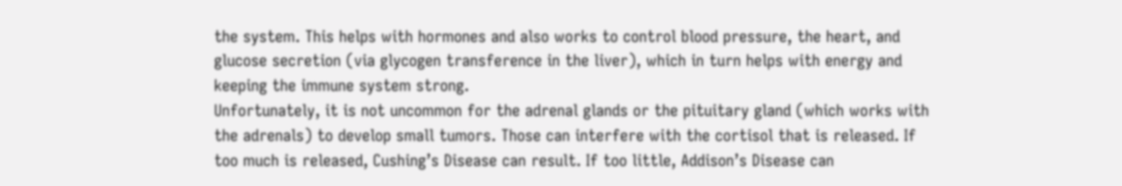the system. This helps with hormones and also works to control blood pressure, the heart, and glucose secretion (via glycogen transference in the liver), which in turn helps with energy and keeping the immune system strong.
Unfortunately, it is not uncommon for the adrenal glands or the pituitary gland (which works with the adrenals) to develop small tumors. Those can interfere with the cortisol that is released. If too much is released, Cushing’s Disease can result. If too little, Addison’s Disease can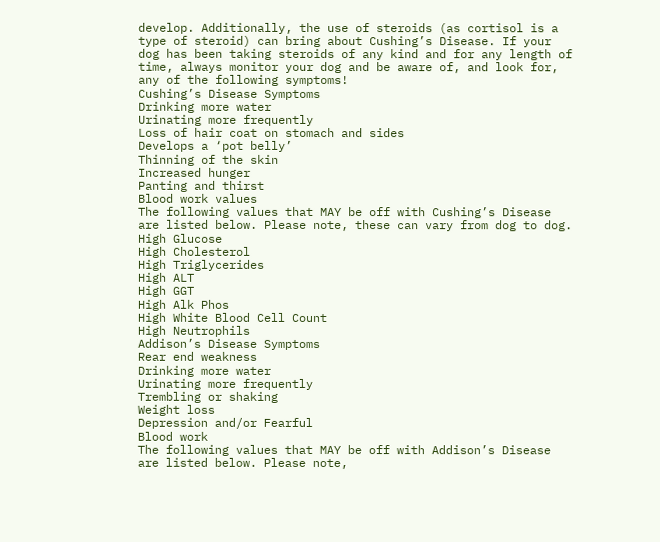develop. Additionally, the use of steroids (as cortisol is a type of steroid) can bring about Cushing’s Disease. If your dog has been taking steroids of any kind and for any length of time, always monitor your dog and be aware of, and look for, any of the following symptoms!
Cushing’s Disease Symptoms
Drinking more water
Urinating more frequently
Loss of hair coat on stomach and sides
Develops a ‘pot belly’
Thinning of the skin
Increased hunger
Panting and thirst
Blood work values
The following values that MAY be off with Cushing’s Disease are listed below. Please note, these can vary from dog to dog.
High Glucose
High Cholesterol
High Triglycerides
High ALT
High GGT
High Alk Phos
High White Blood Cell Count
High Neutrophils
Addison’s Disease Symptoms
Rear end weakness
Drinking more water
Urinating more frequently
Trembling or shaking
Weight loss
Depression and/or Fearful
Blood work
The following values that MAY be off with Addison’s Disease are listed below. Please note,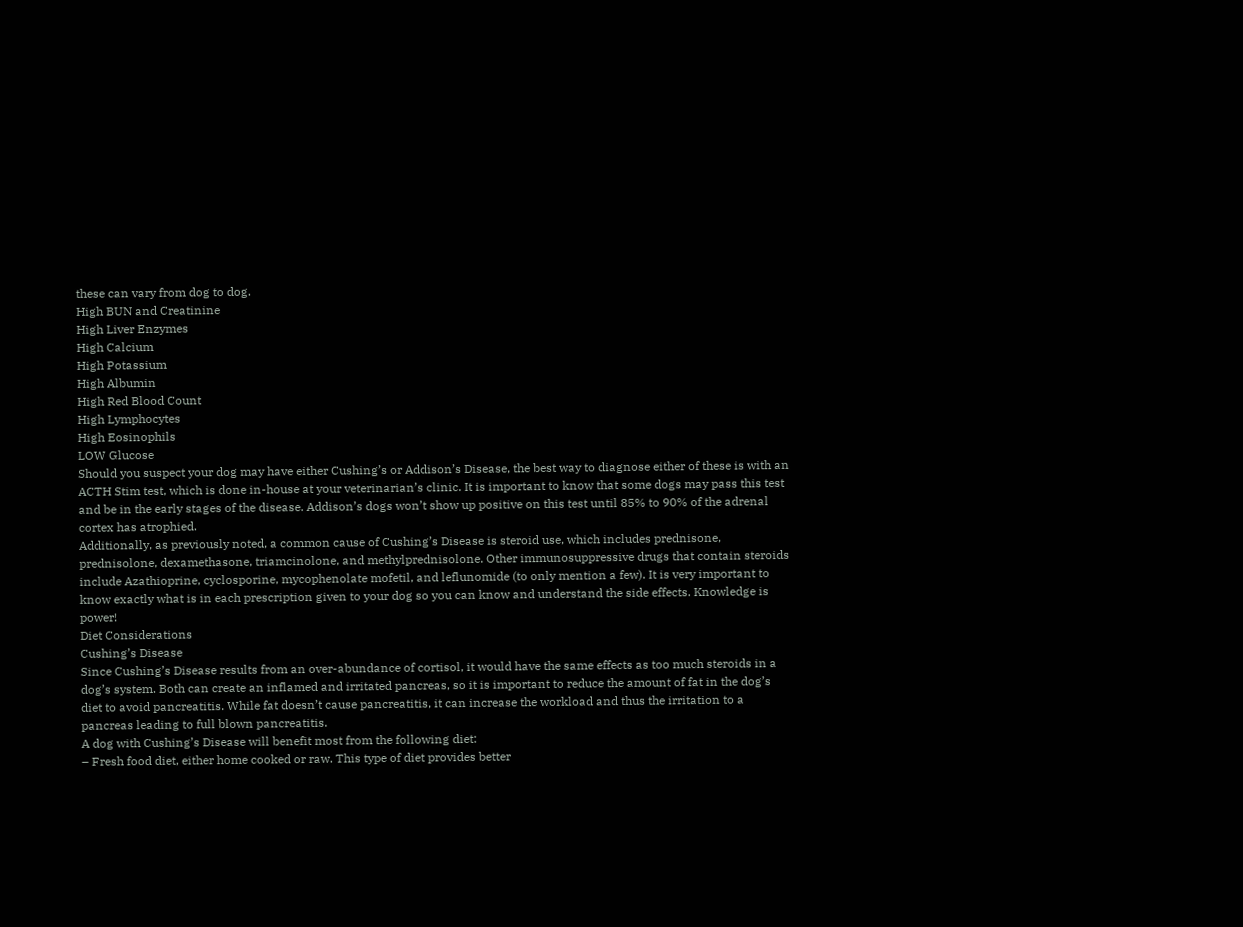these can vary from dog to dog.
High BUN and Creatinine
High Liver Enzymes
High Calcium
High Potassium
High Albumin
High Red Blood Count
High Lymphocytes
High Eosinophils
LOW Glucose
Should you suspect your dog may have either Cushing’s or Addison’s Disease, the best way to diagnose either of these is with an ACTH Stim test, which is done in-house at your veterinarian’s clinic. It is important to know that some dogs may pass this test and be in the early stages of the disease. Addison’s dogs won’t show up positive on this test until 85% to 90% of the adrenal cortex has atrophied.
Additionally, as previously noted, a common cause of Cushing’s Disease is steroid use, which includes prednisone, prednisolone, dexamethasone, triamcinolone, and methylprednisolone. Other immunosuppressive drugs that contain steroids include Azathioprine, cyclosporine, mycophenolate mofetil, and leflunomide (to only mention a few). It is very important to know exactly what is in each prescription given to your dog so you can know and understand the side effects. Knowledge is power!
Diet Considerations
Cushing’s Disease
Since Cushing’s Disease results from an over-abundance of cortisol, it would have the same effects as too much steroids in a dog’s system. Both can create an inflamed and irritated pancreas, so it is important to reduce the amount of fat in the dog’s diet to avoid pancreatitis. While fat doesn’t cause pancreatitis, it can increase the workload and thus the irritation to a pancreas leading to full blown pancreatitis.
A dog with Cushing’s Disease will benefit most from the following diet:
– Fresh food diet, either home cooked or raw. This type of diet provides better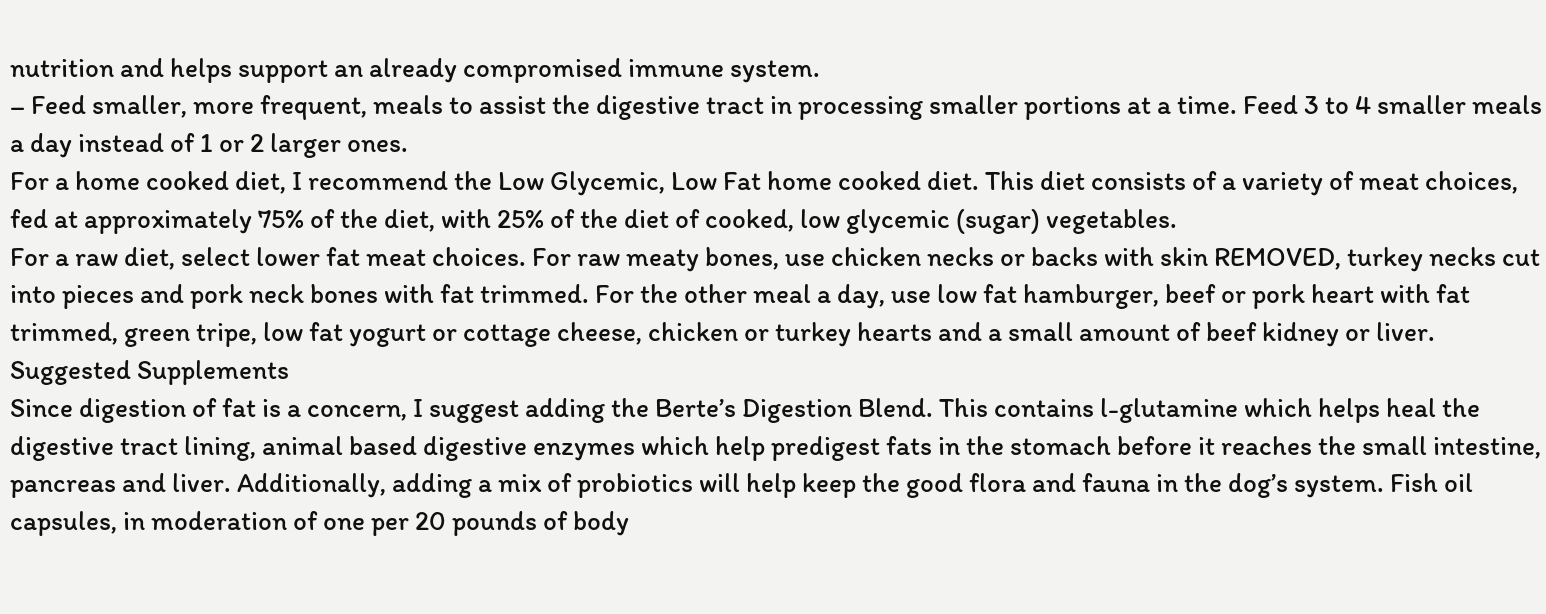nutrition and helps support an already compromised immune system.
– Feed smaller, more frequent, meals to assist the digestive tract in processing smaller portions at a time. Feed 3 to 4 smaller meals a day instead of 1 or 2 larger ones.
For a home cooked diet, I recommend the Low Glycemic, Low Fat home cooked diet. This diet consists of a variety of meat choices, fed at approximately 75% of the diet, with 25% of the diet of cooked, low glycemic (sugar) vegetables.
For a raw diet, select lower fat meat choices. For raw meaty bones, use chicken necks or backs with skin REMOVED, turkey necks cut into pieces and pork neck bones with fat trimmed. For the other meal a day, use low fat hamburger, beef or pork heart with fat trimmed, green tripe, low fat yogurt or cottage cheese, chicken or turkey hearts and a small amount of beef kidney or liver.
Suggested Supplements
Since digestion of fat is a concern, I suggest adding the Berte’s Digestion Blend. This contains l-glutamine which helps heal the digestive tract lining, animal based digestive enzymes which help predigest fats in the stomach before it reaches the small intestine, pancreas and liver. Additionally, adding a mix of probiotics will help keep the good flora and fauna in the dog’s system. Fish oil capsules, in moderation of one per 20 pounds of body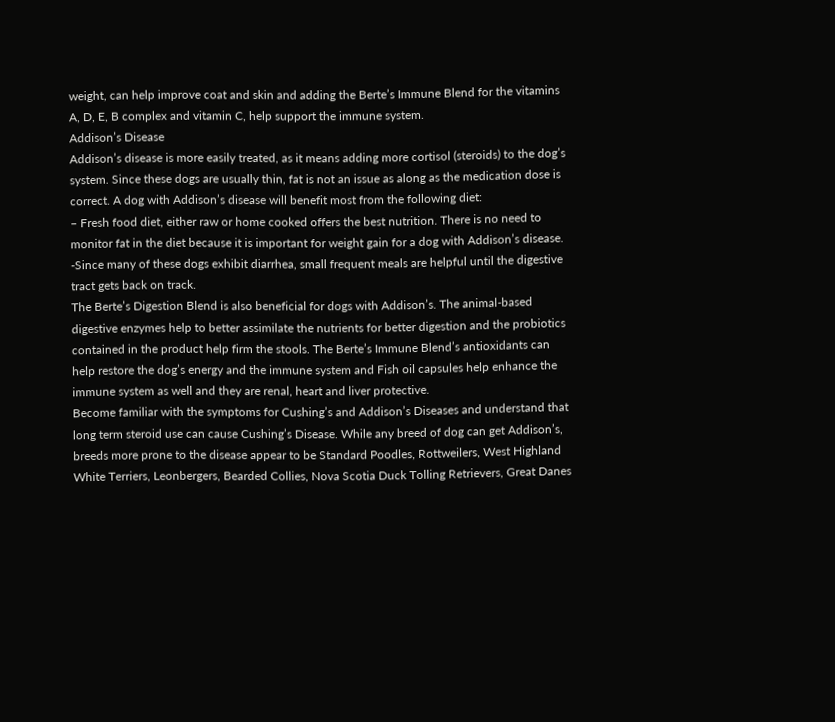weight, can help improve coat and skin and adding the Berte’s Immune Blend for the vitamins A, D, E, B complex and vitamin C, help support the immune system.
Addison’s Disease
Addison’s disease is more easily treated, as it means adding more cortisol (steroids) to the dog’s system. Since these dogs are usually thin, fat is not an issue as along as the medication dose is correct. A dog with Addison’s disease will benefit most from the following diet:
– Fresh food diet, either raw or home cooked offers the best nutrition. There is no need to monitor fat in the diet because it is important for weight gain for a dog with Addison’s disease.
-Since many of these dogs exhibit diarrhea, small frequent meals are helpful until the digestive tract gets back on track.
The Berte’s Digestion Blend is also beneficial for dogs with Addison’s. The animal-based digestive enzymes help to better assimilate the nutrients for better digestion and the probiotics contained in the product help firm the stools. The Berte’s Immune Blend’s antioxidants can help restore the dog’s energy and the immune system and Fish oil capsules help enhance the immune system as well and they are renal, heart and liver protective.
Become familiar with the symptoms for Cushing’s and Addison’s Diseases and understand that long term steroid use can cause Cushing’s Disease. While any breed of dog can get Addison’s, breeds more prone to the disease appear to be Standard Poodles, Rottweilers, West Highland White Terriers, Leonbergers, Bearded Collies, Nova Scotia Duck Tolling Retrievers, Great Danes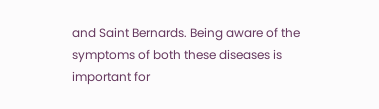and Saint Bernards. Being aware of the symptoms of both these diseases is important for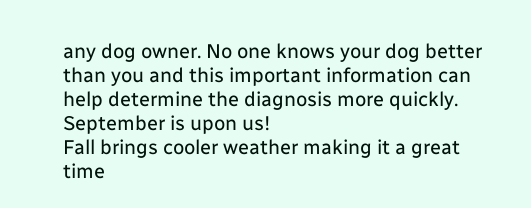any dog owner. No one knows your dog better than you and this important information can help determine the diagnosis more quickly.
September is upon us!
Fall brings cooler weather making it a great time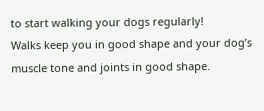to start walking your dogs regularly!
Walks keep you in good shape and your dog’s muscle tone and joints in good shape.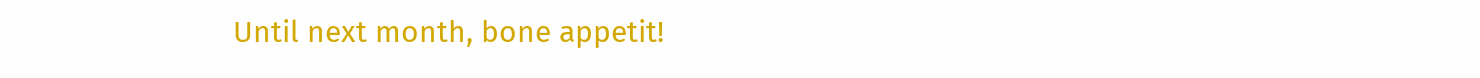Until next month, bone appetit!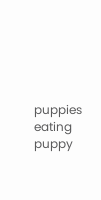puppies eating puppy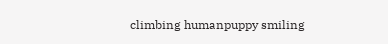climbing humanpuppy smiling